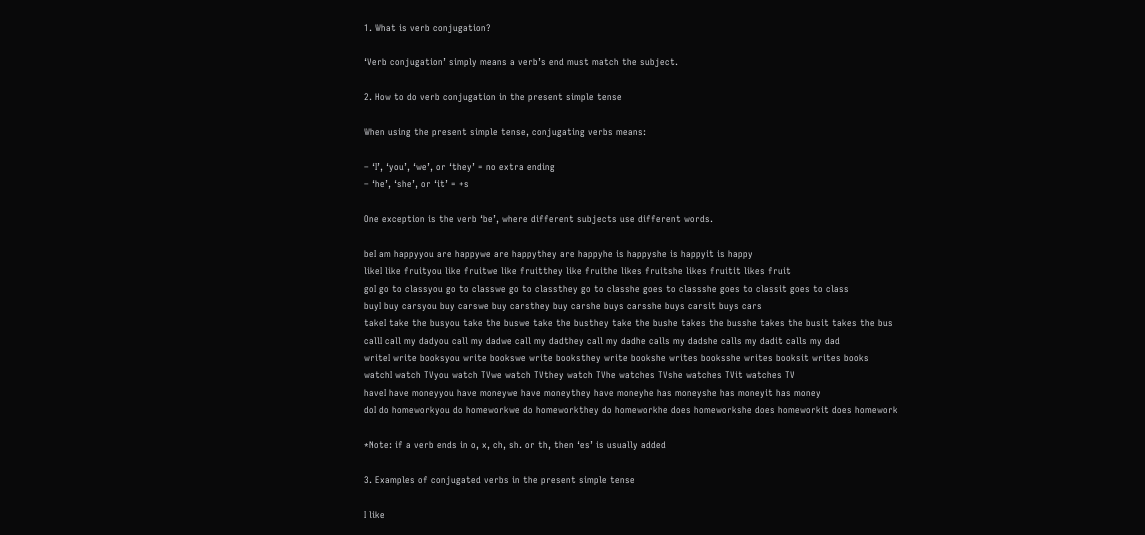1. What is verb conjugation?

‘Verb conjugation’ simply means a verb’s end must match the subject.

2. How to do verb conjugation in the present simple tense

When using the present simple tense, conjugating verbs means:

– ‘I’, ‘you’, ‘we’, or ‘they’ = no extra ending
– ‘he’, ‘she’, or ‘it’ = +s

One exception is the verb ‘be’, where different subjects use different words.

beI am happyyou are happywe are happythey are happyhe is happyshe is happyit is happy
likeI like fruityou like fruitwe like fruitthey like fruithe likes fruitshe likes fruitit likes fruit
goI go to classyou go to classwe go to classthey go to classhe goes to classshe goes to classit goes to class
buyI buy carsyou buy carswe buy carsthey buy carshe buys carsshe buys carsit buys cars
takeI take the busyou take the buswe take the busthey take the bushe takes the busshe takes the busit takes the bus
callI call my dadyou call my dadwe call my dadthey call my dadhe calls my dadshe calls my dadit calls my dad
writeI write booksyou write bookswe write booksthey write bookshe writes booksshe writes booksit writes books
watchI watch TVyou watch TVwe watch TVthey watch TVhe watches TVshe watches TVit watches TV
haveI have moneyyou have moneywe have moneythey have moneyhe has moneyshe has moneyit has money
doI do homeworkyou do homeworkwe do homeworkthey do homeworkhe does homeworkshe does homeworkit does homework

*Note: if a verb ends in o, x, ch, sh. or th, then ‘es’ is usually added

3. Examples of conjugated verbs in the present simple tense

I like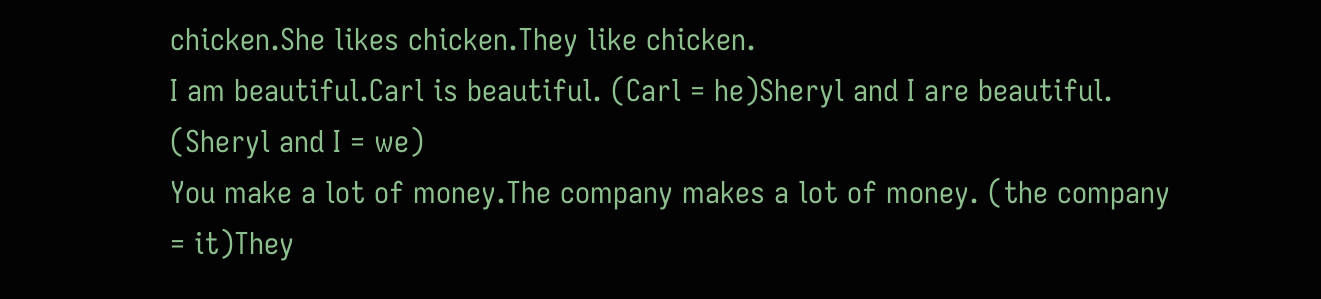chicken.She likes chicken.They like chicken.
I am beautiful.Carl is beautiful. (Carl = he)Sheryl and I are beautiful. (Sheryl and I = we)
You make a lot of money.The company makes a lot of money. (the company = it)They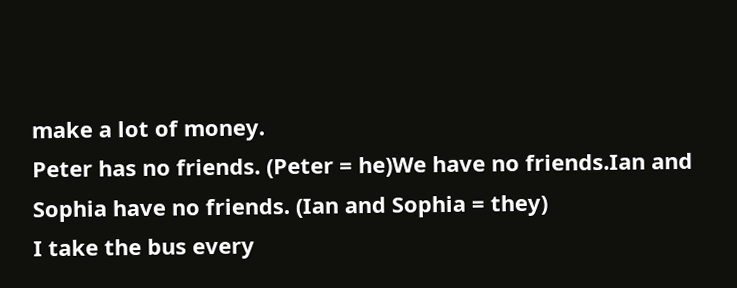make a lot of money.
Peter has no friends. (Peter = he)We have no friends.Ian and Sophia have no friends. (Ian and Sophia = they)
I take the bus every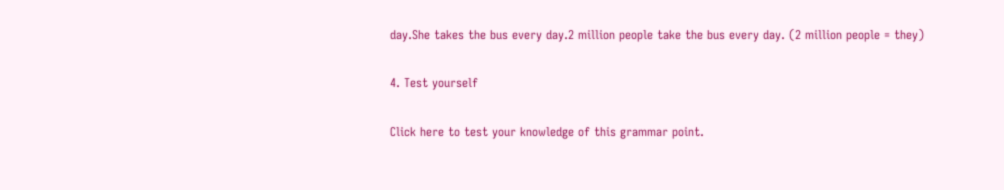day.She takes the bus every day.2 million people take the bus every day. (2 million people = they)

4. Test yourself

Click here to test your knowledge of this grammar point.